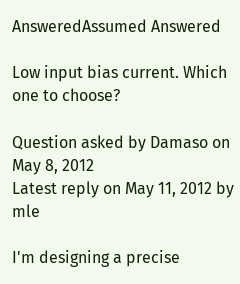AnsweredAssumed Answered

Low input bias current. Which one to choose?

Question asked by Damaso on May 8, 2012
Latest reply on May 11, 2012 by mle

I'm designing a precise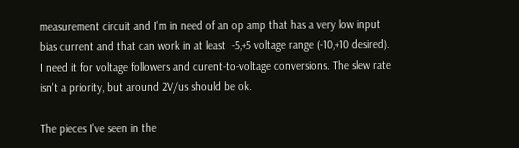measurement circuit and I'm in need of an op amp that has a very low input bias current and that can work in at least  -5,+5 voltage range (-10,+10 desired). I need it for voltage followers and curent-to-voltage conversions. The slew rate isn't a priority, but around 2V/us should be ok.

The pieces I've seen in the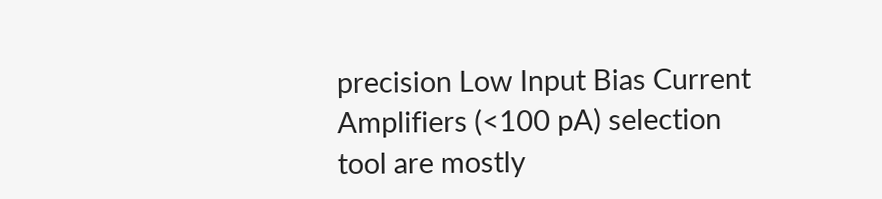precision Low Input Bias Current Amplifiers (<100 pA) selection tool are mostly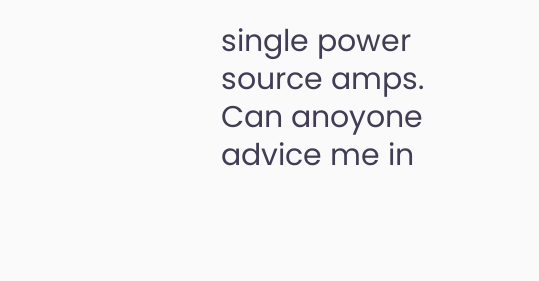single power source amps. Can anoyone advice me in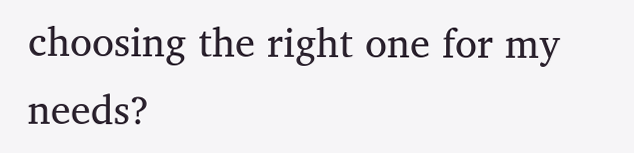choosing the right one for my needs?